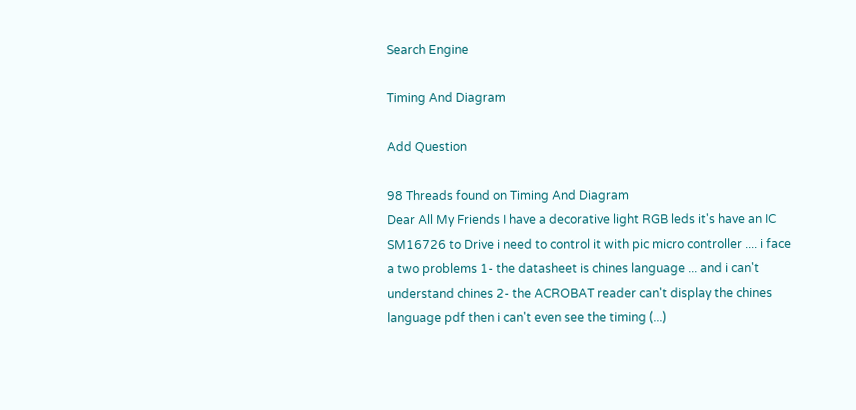Search Engine

Timing And Diagram

Add Question

98 Threads found on Timing And Diagram
Dear All My Friends I have a decorative light RGB leds it's have an IC SM16726 to Drive i need to control it with pic micro controller .... i face a two problems 1- the datasheet is chines language ... and i can't understand chines 2- the ACROBAT reader can't display the chines language pdf then i can't even see the timing (...)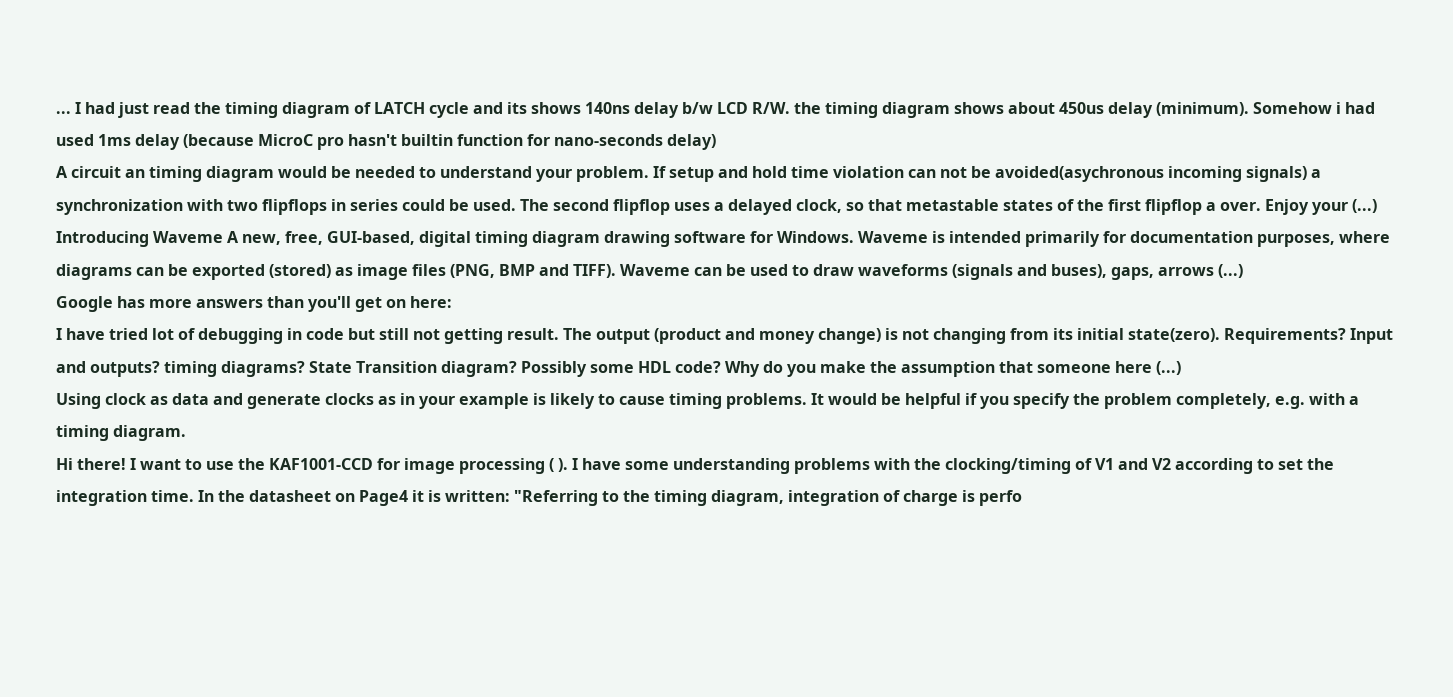... I had just read the timing diagram of LATCH cycle and its shows 140ns delay b/w LCD R/W. the timing diagram shows about 450us delay (minimum). Somehow i had used 1ms delay (because MicroC pro hasn't builtin function for nano-seconds delay)
A circuit an timing diagram would be needed to understand your problem. If setup and hold time violation can not be avoided(asychronous incoming signals) a synchronization with two flipflops in series could be used. The second flipflop uses a delayed clock, so that metastable states of the first flipflop a over. Enjoy your (...)
Introducing Waveme A new, free, GUI-based, digital timing diagram drawing software for Windows. Waveme is intended primarily for documentation purposes, where diagrams can be exported (stored) as image files (PNG, BMP and TIFF). Waveme can be used to draw waveforms (signals and buses), gaps, arrows (...)
Google has more answers than you'll get on here:
I have tried lot of debugging in code but still not getting result. The output (product and money change) is not changing from its initial state(zero). Requirements? Input and outputs? timing diagrams? State Transition diagram? Possibly some HDL code? Why do you make the assumption that someone here (...)
Using clock as data and generate clocks as in your example is likely to cause timing problems. It would be helpful if you specify the problem completely, e.g. with a timing diagram.
Hi there! I want to use the KAF1001-CCD for image processing ( ). I have some understanding problems with the clocking/timing of V1 and V2 according to set the integration time. In the datasheet on Page4 it is written: "Referring to the timing diagram, integration of charge is perfo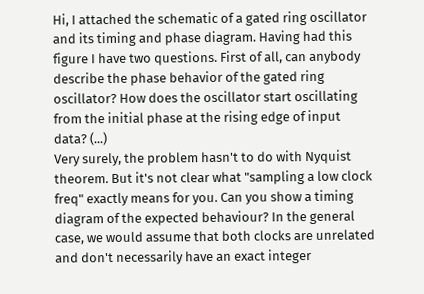Hi, I attached the schematic of a gated ring oscillator and its timing and phase diagram. Having had this figure I have two questions. First of all, can anybody describe the phase behavior of the gated ring oscillator? How does the oscillator start oscillating from the initial phase at the rising edge of input data? (...)
Very surely, the problem hasn't to do with Nyquist theorem. But it's not clear what "sampling a low clock freq" exactly means for you. Can you show a timing diagram of the expected behaviour? In the general case, we would assume that both clocks are unrelated and don't necessarily have an exact integer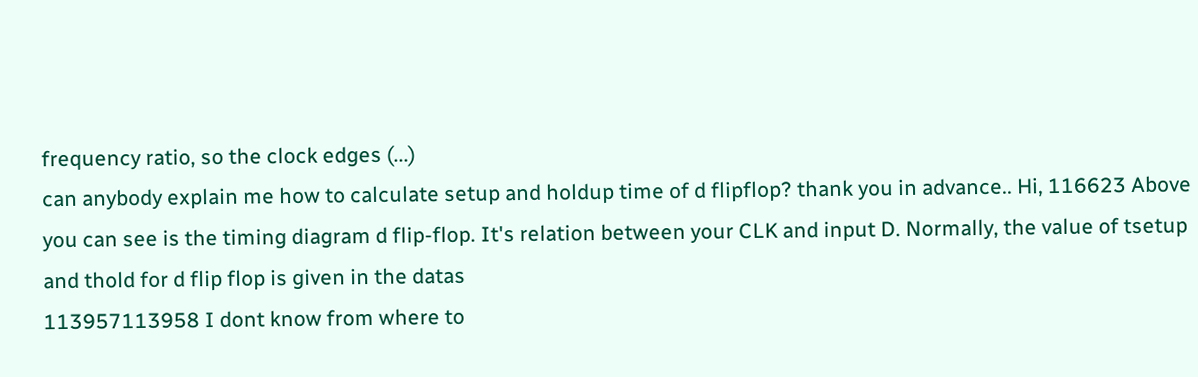frequency ratio, so the clock edges (...)
can anybody explain me how to calculate setup and holdup time of d flipflop? thank you in advance.. Hi, 116623 Above you can see is the timing diagram d flip-flop. It's relation between your CLK and input D. Normally, the value of tsetup and thold for d flip flop is given in the datas
113957113958 I dont know from where to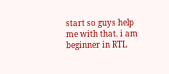start so guys help me with that. i am beginner in RTL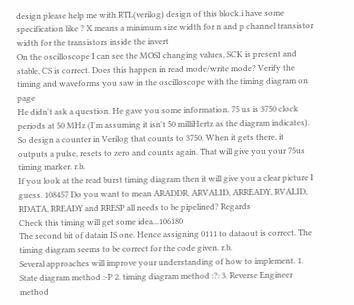design please help me with RTL(verilog) design of this block.i have some specification like ? X means a minimum size width for n and p channel transistor width for the transistors inside the invert
On the oscilloscope I can see the MOSI changing values, SCK is present and stable, CS is correct. Does this happen in read mode/write mode? Verify the timing and waveforms you saw in the oscilloscope with the timing diagram on page
He didn't ask a question. He gave you some information. 75 us is 3750 clock periods at 50 MHz (I'm assuming it isn't 50 milliHertz as the diagram indicates). So design a counter in Verilog that counts to 3750. When it gets there, it outputs a pulse, resets to zero and counts again. That will give you your 75us timing marker. r.b.
If you look at the read burst timing diagram then it will give you a clear picture I guess. 108457 Do you want to mean ARADDR, ARVALID, ARREADY, RVALID, RDATA, RREADY and RRESP all needs to be pipelined? Regards
Check this timing will get some idea...106180
The second bit of datain IS one. Hence assigning 0111 to dataout is correct. The timing diagram seems to be correct for the code given. r.b.
Several approaches will improve your understanding of how to implement. 1. State diagram method :-P 2. timing diagram method :?: 3. Reverse Engineer method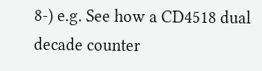8-) e.g. See how a CD4518 dual decade counter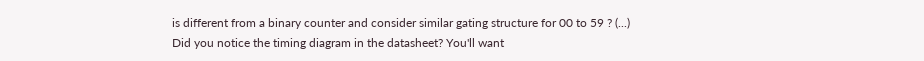is different from a binary counter and consider similar gating structure for 00 to 59 ? (...)
Did you notice the timing diagram in the datasheet? You'll want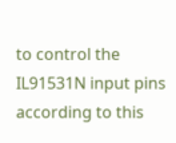to control the IL91531N input pins according to this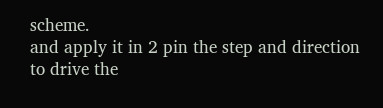scheme.
and apply it in 2 pin the step and direction to drive the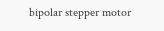bipolar stepper motor